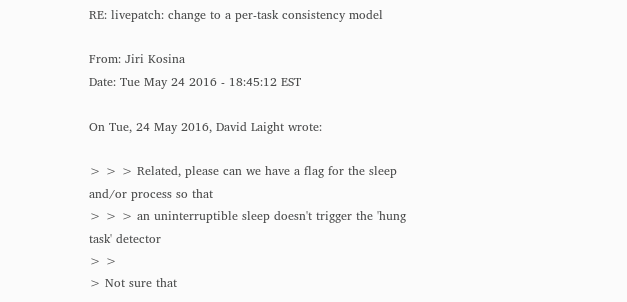RE: livepatch: change to a per-task consistency model

From: Jiri Kosina
Date: Tue May 24 2016 - 18:45:12 EST

On Tue, 24 May 2016, David Laight wrote:

> > > Related, please can we have a flag for the sleep and/or process so that
> > > an uninterruptible sleep doesn't trigger the 'hung task' detector
> >
> Not sure that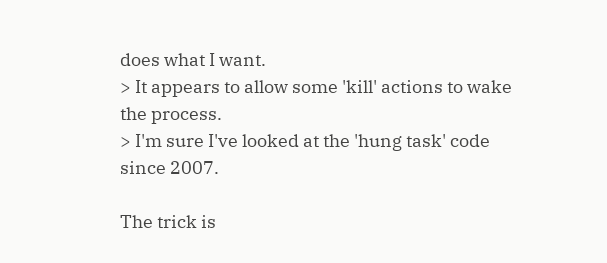does what I want.
> It appears to allow some 'kill' actions to wake the process.
> I'm sure I've looked at the 'hung task' code since 2007.

The trick is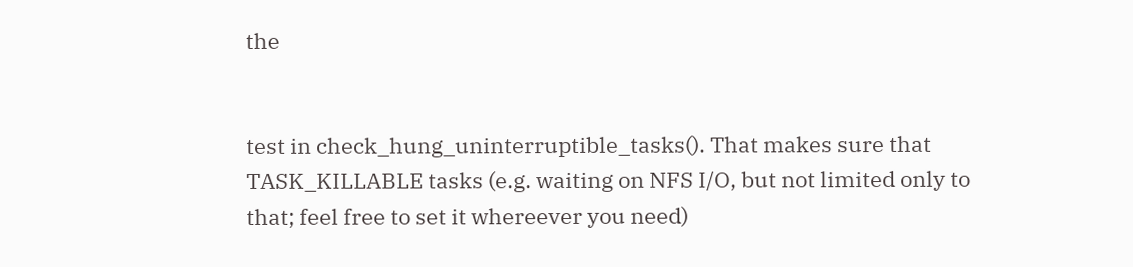the


test in check_hung_uninterruptible_tasks(). That makes sure that
TASK_KILLABLE tasks (e.g. waiting on NFS I/O, but not limited only to
that; feel free to set it whereever you need)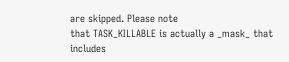are skipped. Please note
that TASK_KILLABLE is actually a _mask_ that includes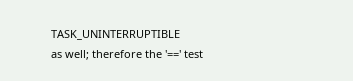TASK_UNINTERRUPTIBLE
as well; therefore the '==' test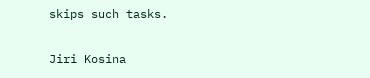skips such tasks.

Jiri Kosina